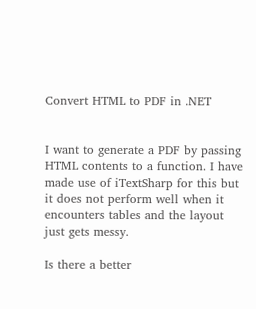Convert HTML to PDF in .NET


I want to generate a PDF by passing HTML contents to a function. I have made use of iTextSharp for this but it does not perform well when it encounters tables and the layout just gets messy.

Is there a better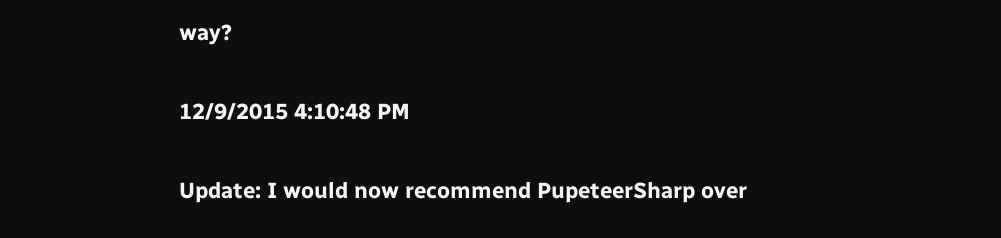way?

12/9/2015 4:10:48 PM

Update: I would now recommend PupeteerSharp over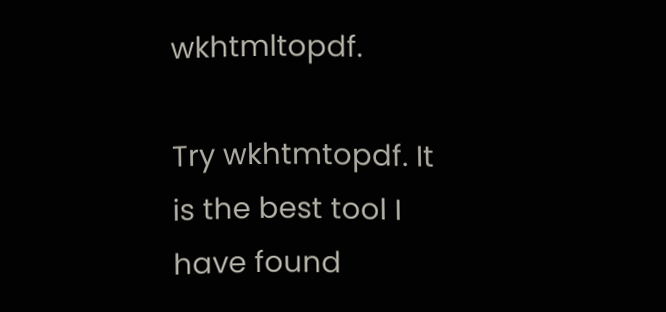wkhtmltopdf.

Try wkhtmtopdf. It is the best tool I have found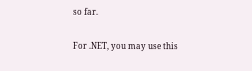so far.

For .NET, you may use this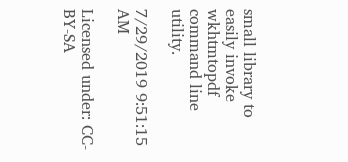small library to easily invoke wkhtmtopdf command line utility.

7/29/2019 9:51:15 AM

Licensed under: CC-BY-SA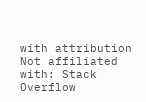with attribution
Not affiliated with: Stack Overflow